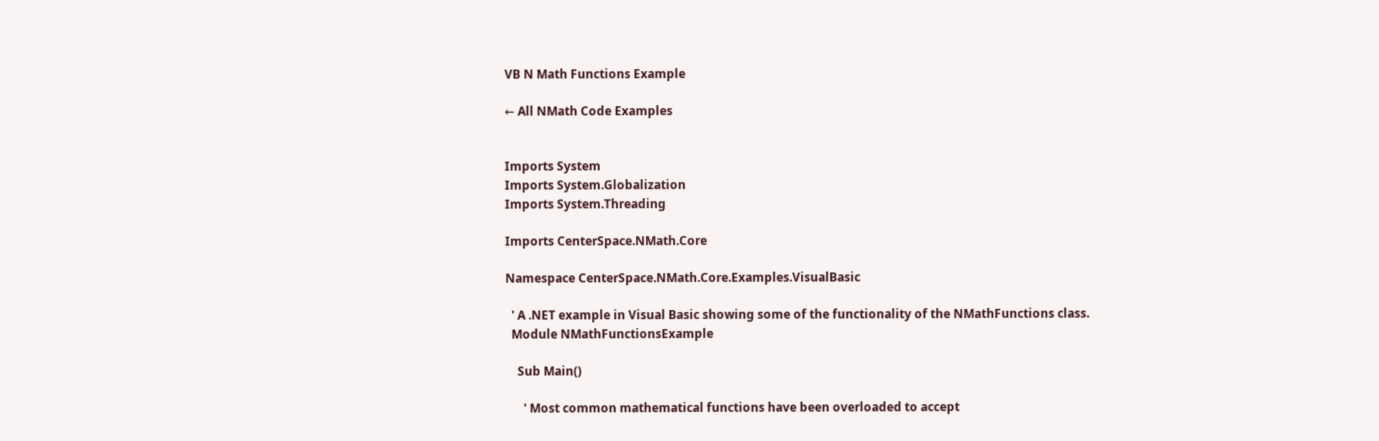VB N Math Functions Example

← All NMath Code Examples


Imports System
Imports System.Globalization
Imports System.Threading

Imports CenterSpace.NMath.Core

Namespace CenterSpace.NMath.Core.Examples.VisualBasic

  ' A .NET example in Visual Basic showing some of the functionality of the NMathFunctions class.
  Module NMathFunctionsExample

    Sub Main()

      ' Most common mathematical functions have been overloaded to accept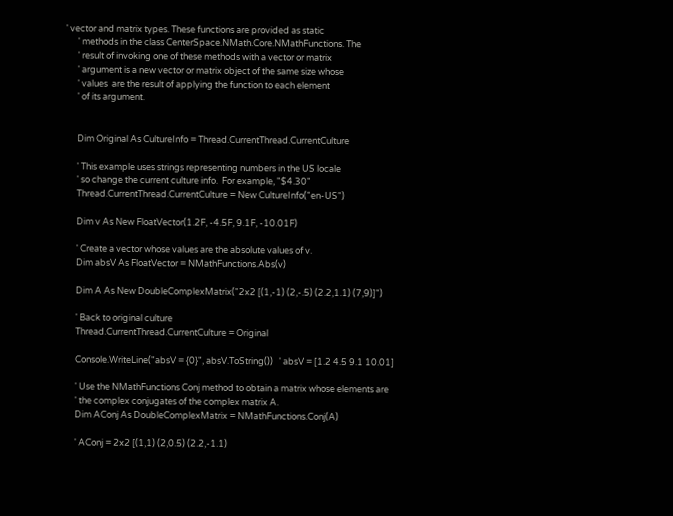' vector and matrix types. These functions are provided as static
      ' methods in the class CenterSpace.NMath.Core.NMathFunctions. The
      ' result of invoking one of these methods with a vector or matrix
      ' argument is a new vector or matrix object of the same size whose
      ' values  are the result of applying the function to each element
      ' of its argument.


      Dim Original As CultureInfo = Thread.CurrentThread.CurrentCulture

      ' This example uses strings representing numbers in the US locale
      ' so change the current culture info.  For example, "$4.30"
      Thread.CurrentThread.CurrentCulture = New CultureInfo("en-US")

      Dim v As New FloatVector(1.2F, -4.5F, 9.1F, -10.01F)

      ' Create a vector whose values are the absolute values of v.
      Dim absV As FloatVector = NMathFunctions.Abs(v)

      Dim A As New DoubleComplexMatrix("2x2 [(1,-1) (2,-.5) (2.2,1.1) (7,9)]")

      ' Back to original culture
      Thread.CurrentThread.CurrentCulture = Original

      Console.WriteLine("absV = {0}", absV.ToString())   ' absV = [1.2 4.5 9.1 10.01]

      ' Use the NMathFunctions Conj method to obtain a matrix whose elements are
      ' the complex conjugates of the complex matrix A.
      Dim AConj As DoubleComplexMatrix = NMathFunctions.Conj(A)

      ' AConj = 2x2 [(1,1) (2,0.5) (2.2,-1.1)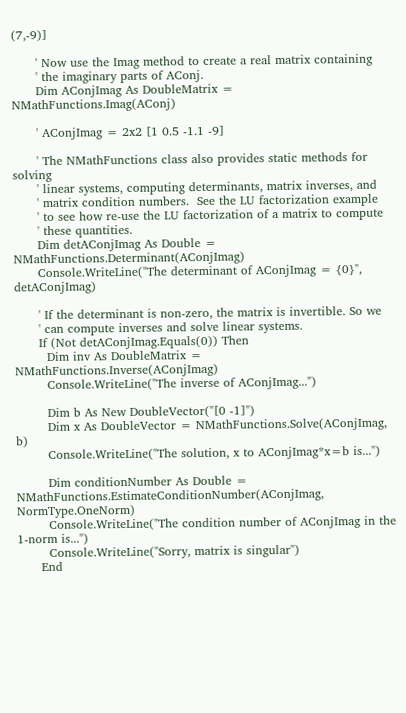(7,-9)]

      ' Now use the Imag method to create a real matrix containing
      ' the imaginary parts of AConj.
      Dim AConjImag As DoubleMatrix = NMathFunctions.Imag(AConj)

      ' AConjImag = 2x2 [1 0.5 -1.1 -9]

      ' The NMathFunctions class also provides static methods for solving
      ' linear systems, computing determinants, matrix inverses, and
      ' matrix condition numbers.  See the LU factorization example
      ' to see how re-use the LU factorization of a matrix to compute
      ' these quantities.
      Dim detAConjImag As Double = NMathFunctions.Determinant(AConjImag)
      Console.WriteLine("The determinant of AConjImag = {0}", detAConjImag)

      ' If the determinant is non-zero, the matrix is invertible. So we
      ' can compute inverses and solve linear systems.
      If (Not detAConjImag.Equals(0)) Then
        Dim inv As DoubleMatrix = NMathFunctions.Inverse(AConjImag)
        Console.WriteLine("The inverse of AConjImag...")

        Dim b As New DoubleVector("[0 -1]")
        Dim x As DoubleVector = NMathFunctions.Solve(AConjImag, b)
        Console.WriteLine("The solution, x to AConjImag*x=b is...")

        Dim conditionNumber As Double = NMathFunctions.EstimateConditionNumber(AConjImag, NormType.OneNorm)
        Console.WriteLine("The condition number of AConjImag in the 1-norm is...")
        Console.WriteLine("Sorry, matrix is singular")
      End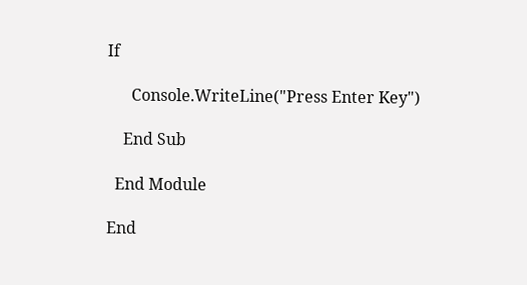If

      Console.WriteLine("Press Enter Key")

    End Sub

  End Module

End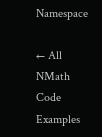Namespace

← All NMath Code Examples